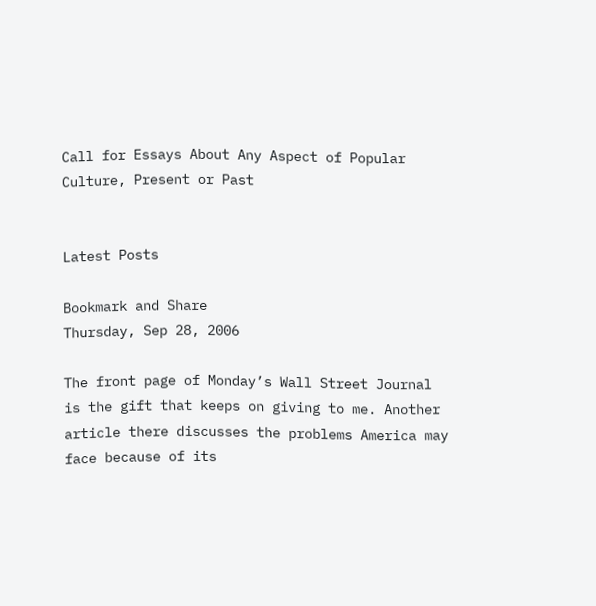Call for Essays About Any Aspect of Popular Culture, Present or Past


Latest Posts

Bookmark and Share
Thursday, Sep 28, 2006

The front page of Monday’s Wall Street Journal is the gift that keeps on giving to me. Another article there discusses the problems America may face because of its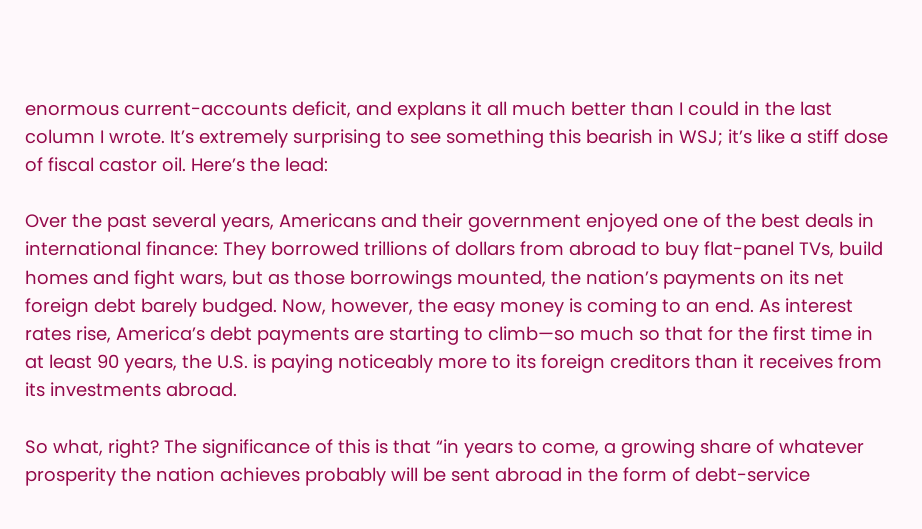enormous current-accounts deficit, and explans it all much better than I could in the last column I wrote. It’s extremely surprising to see something this bearish in WSJ; it’s like a stiff dose of fiscal castor oil. Here’s the lead:

Over the past several years, Americans and their government enjoyed one of the best deals in international finance: They borrowed trillions of dollars from abroad to buy flat-panel TVs, build homes and fight wars, but as those borrowings mounted, the nation’s payments on its net foreign debt barely budged. Now, however, the easy money is coming to an end. As interest rates rise, America’s debt payments are starting to climb—so much so that for the first time in at least 90 years, the U.S. is paying noticeably more to its foreign creditors than it receives from its investments abroad.

So what, right? The significance of this is that “in years to come, a growing share of whatever prosperity the nation achieves probably will be sent abroad in the form of debt-service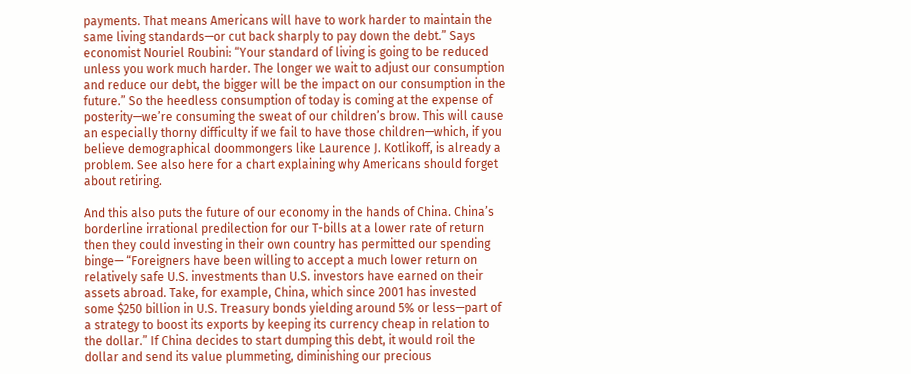payments. That means Americans will have to work harder to maintain the same living standards—or cut back sharply to pay down the debt.” Says economist Nouriel Roubini: “Your standard of living is going to be reduced unless you work much harder. The longer we wait to adjust our consumption and reduce our debt, the bigger will be the impact on our consumption in the future.” So the heedless consumption of today is coming at the expense of posterity—we’re consuming the sweat of our children’s brow. This will cause an especially thorny difficulty if we fail to have those children—which, if you believe demographical doommongers like Laurence J. Kotlikoff, is already a problem. See also here for a chart explaining why Americans should forget about retiring.

And this also puts the future of our economy in the hands of China. China’s borderline irrational predilection for our T-bills at a lower rate of return then they could investing in their own country has permitted our spending binge— “Foreigners have been willing to accept a much lower return on relatively safe U.S. investments than U.S. investors have earned on their assets abroad. Take, for example, China, which since 2001 has invested some $250 billion in U.S. Treasury bonds yielding around 5% or less—part of a strategy to boost its exports by keeping its currency cheap in relation to the dollar.” If China decides to start dumping this debt, it would roil the dollar and send its value plummeting, diminishing our precious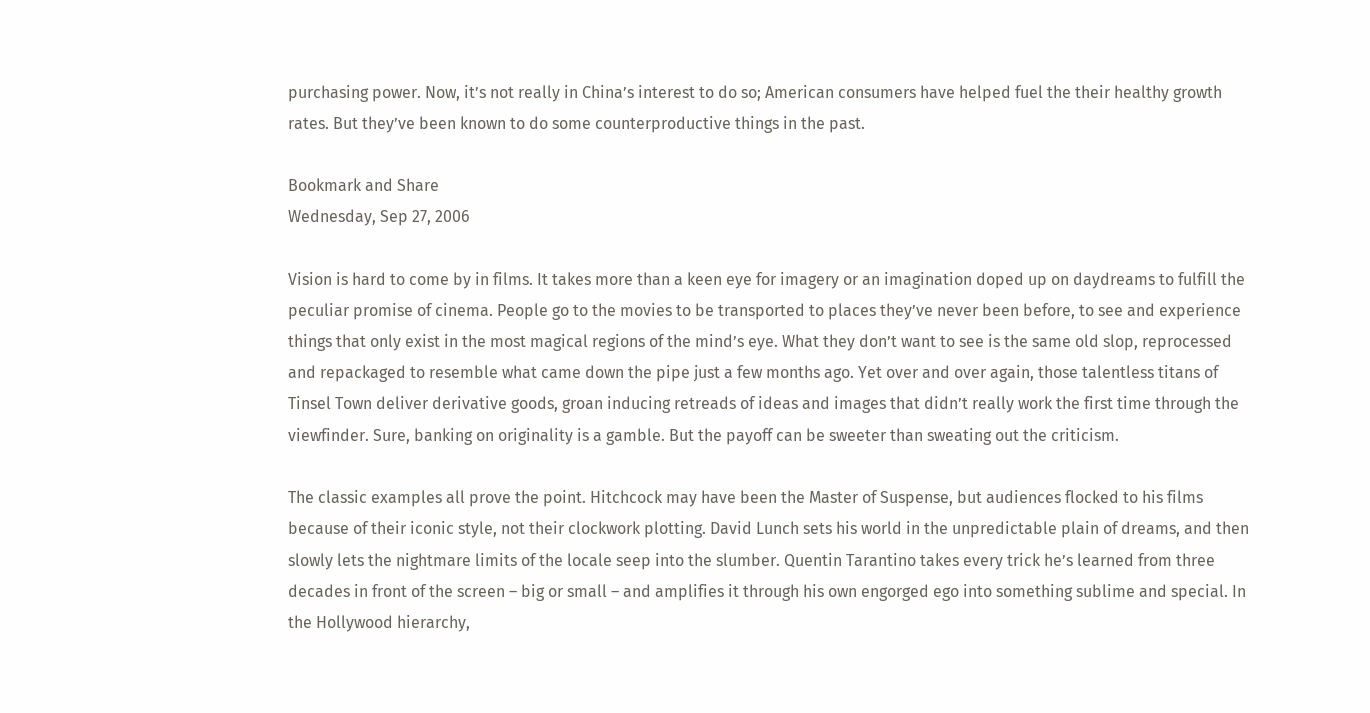purchasing power. Now, it’s not really in China’s interest to do so; American consumers have helped fuel the their healthy growth rates. But they’ve been known to do some counterproductive things in the past.

Bookmark and Share
Wednesday, Sep 27, 2006

Vision is hard to come by in films. It takes more than a keen eye for imagery or an imagination doped up on daydreams to fulfill the peculiar promise of cinema. People go to the movies to be transported to places they’ve never been before, to see and experience things that only exist in the most magical regions of the mind’s eye. What they don’t want to see is the same old slop, reprocessed and repackaged to resemble what came down the pipe just a few months ago. Yet over and over again, those talentless titans of Tinsel Town deliver derivative goods, groan inducing retreads of ideas and images that didn’t really work the first time through the viewfinder. Sure, banking on originality is a gamble. But the payoff can be sweeter than sweating out the criticism.

The classic examples all prove the point. Hitchcock may have been the Master of Suspense, but audiences flocked to his films because of their iconic style, not their clockwork plotting. David Lunch sets his world in the unpredictable plain of dreams, and then slowly lets the nightmare limits of the locale seep into the slumber. Quentin Tarantino takes every trick he’s learned from three decades in front of the screen – big or small – and amplifies it through his own engorged ego into something sublime and special. In the Hollywood hierarchy,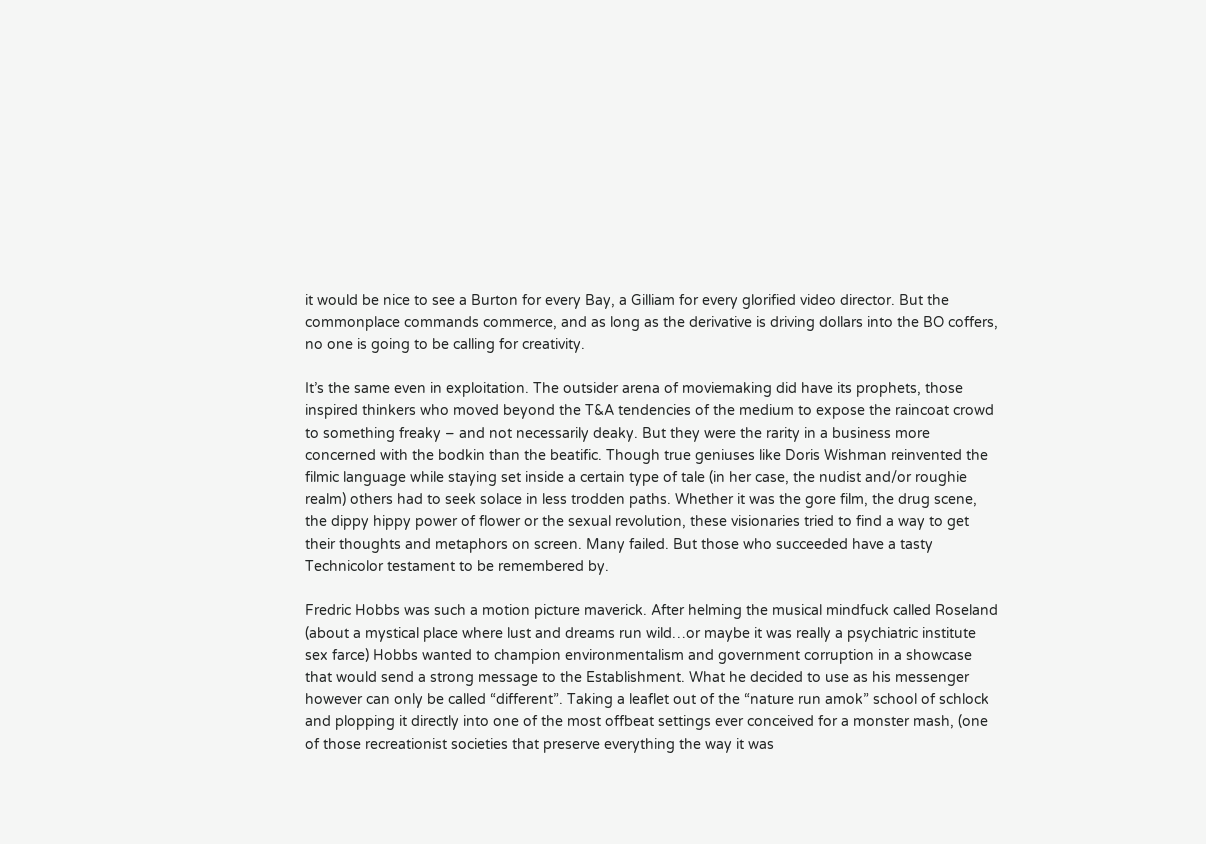it would be nice to see a Burton for every Bay, a Gilliam for every glorified video director. But the commonplace commands commerce, and as long as the derivative is driving dollars into the BO coffers, no one is going to be calling for creativity.

It’s the same even in exploitation. The outsider arena of moviemaking did have its prophets, those inspired thinkers who moved beyond the T&A tendencies of the medium to expose the raincoat crowd to something freaky – and not necessarily deaky. But they were the rarity in a business more concerned with the bodkin than the beatific. Though true geniuses like Doris Wishman reinvented the filmic language while staying set inside a certain type of tale (in her case, the nudist and/or roughie realm) others had to seek solace in less trodden paths. Whether it was the gore film, the drug scene, the dippy hippy power of flower or the sexual revolution, these visionaries tried to find a way to get their thoughts and metaphors on screen. Many failed. But those who succeeded have a tasty Technicolor testament to be remembered by.

Fredric Hobbs was such a motion picture maverick. After helming the musical mindfuck called Roseland (about a mystical place where lust and dreams run wild…or maybe it was really a psychiatric institute sex farce) Hobbs wanted to champion environmentalism and government corruption in a showcase that would send a strong message to the Establishment. What he decided to use as his messenger however can only be called “different”. Taking a leaflet out of the “nature run amok” school of schlock and plopping it directly into one of the most offbeat settings ever conceived for a monster mash, (one of those recreationist societies that preserve everything the way it was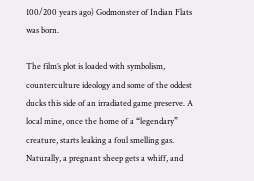100/200 years ago) Godmonster of Indian Flats was born.

The film’s plot is loaded with symbolism, counterculture ideology and some of the oddest ducks this side of an irradiated game preserve. A local mine, once the home of a “legendary” creature, starts leaking a foul smelling gas. Naturally, a pregnant sheep gets a whiff, and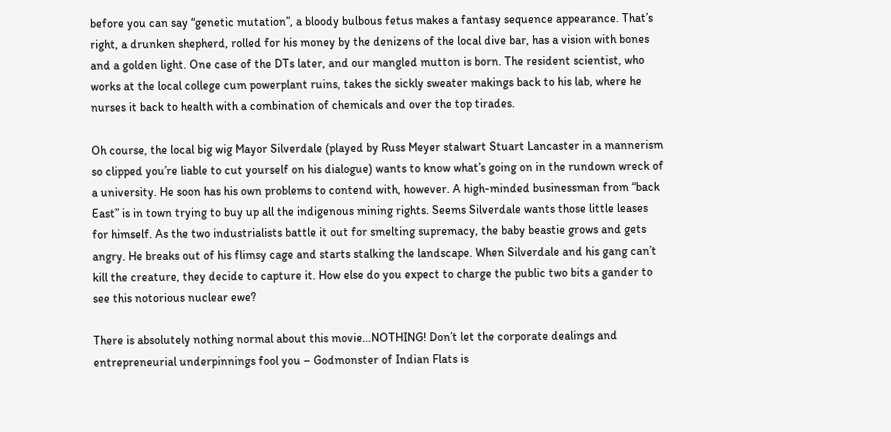before you can say “genetic mutation”, a bloody bulbous fetus makes a fantasy sequence appearance. That’s right, a drunken shepherd, rolled for his money by the denizens of the local dive bar, has a vision with bones and a golden light. One case of the DTs later, and our mangled mutton is born. The resident scientist, who works at the local college cum powerplant ruins, takes the sickly sweater makings back to his lab, where he nurses it back to health with a combination of chemicals and over the top tirades.

Oh course, the local big wig Mayor Silverdale (played by Russ Meyer stalwart Stuart Lancaster in a mannerism so clipped you’re liable to cut yourself on his dialogue) wants to know what’s going on in the rundown wreck of a university. He soon has his own problems to contend with, however. A high-minded businessman from “back East” is in town trying to buy up all the indigenous mining rights. Seems Silverdale wants those little leases for himself. As the two industrialists battle it out for smelting supremacy, the baby beastie grows and gets angry. He breaks out of his flimsy cage and starts stalking the landscape. When Silverdale and his gang can’t kill the creature, they decide to capture it. How else do you expect to charge the public two bits a gander to see this notorious nuclear ewe?

There is absolutely nothing normal about this movie…NOTHING! Don’t let the corporate dealings and entrepreneurial underpinnings fool you – Godmonster of Indian Flats is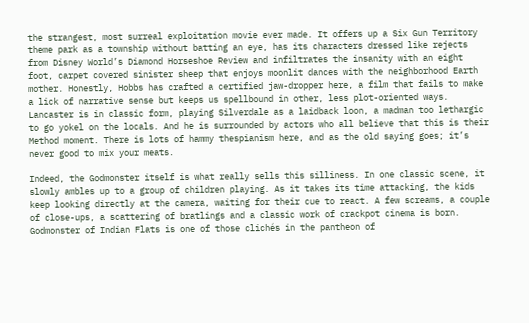the strangest, most surreal exploitation movie ever made. It offers up a Six Gun Territory theme park as a township without batting an eye, has its characters dressed like rejects from Disney World’s Diamond Horseshoe Review and infiltrates the insanity with an eight foot, carpet covered sinister sheep that enjoys moonlit dances with the neighborhood Earth mother. Honestly, Hobbs has crafted a certified jaw-dropper here, a film that fails to make a lick of narrative sense but keeps us spellbound in other, less plot-oriented ways. Lancaster is in classic form, playing Silverdale as a laidback loon, a madman too lethargic to go yokel on the locals. And he is surrounded by actors who all believe that this is their Method moment. There is lots of hammy thespianism here, and as the old saying goes; it’s never good to mix your meats.

Indeed, the Godmonster itself is what really sells this silliness. In one classic scene, it slowly ambles up to a group of children playing. As it takes its time attacking, the kids keep looking directly at the camera, waiting for their cue to react. A few screams, a couple of close-ups, a scattering of bratlings and a classic work of crackpot cinema is born. Godmonster of Indian Flats is one of those clichés in the pantheon of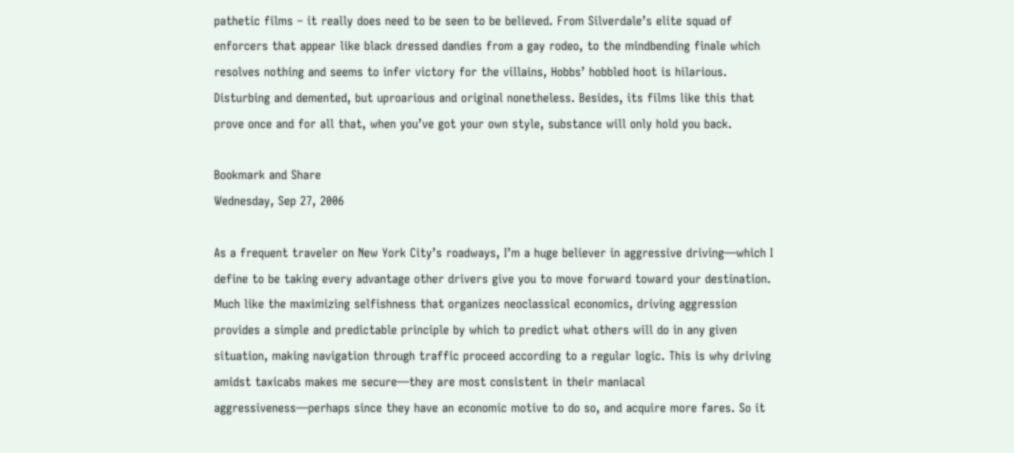pathetic films – it really does need to be seen to be believed. From Silverdale’s elite squad of enforcers that appear like black dressed dandies from a gay rodeo, to the mindbending finale which resolves nothing and seems to infer victory for the villains, Hobbs’ hobbled hoot is hilarious. Disturbing and demented, but uproarious and original nonetheless. Besides, its films like this that prove once and for all that, when you’ve got your own style, substance will only hold you back.

Bookmark and Share
Wednesday, Sep 27, 2006

As a frequent traveler on New York City’s roadways, I’m a huge believer in aggressive driving—which I define to be taking every advantage other drivers give you to move forward toward your destination. Much like the maximizing selfishness that organizes neoclassical economics, driving aggression provides a simple and predictable principle by which to predict what others will do in any given situation, making navigation through traffic proceed according to a regular logic. This is why driving amidst taxicabs makes me secure—they are most consistent in their maniacal aggressiveness—perhaps since they have an economic motive to do so, and acquire more fares. So it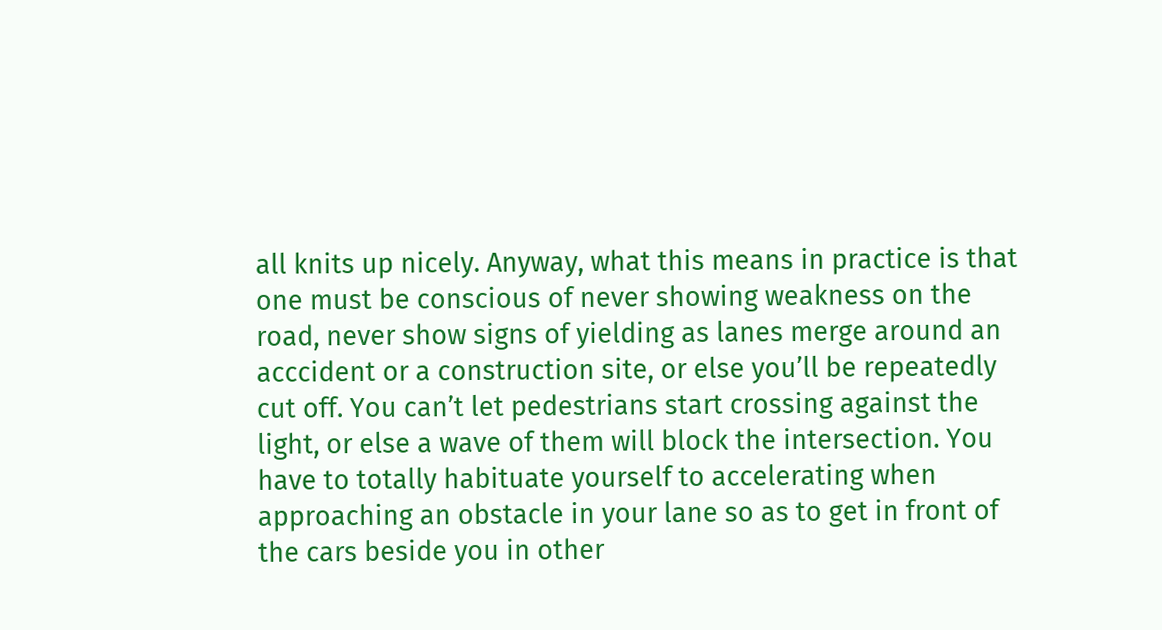all knits up nicely. Anyway, what this means in practice is that one must be conscious of never showing weakness on the road, never show signs of yielding as lanes merge around an acccident or a construction site, or else you’ll be repeatedly cut off. You can’t let pedestrians start crossing against the light, or else a wave of them will block the intersection. You have to totally habituate yourself to accelerating when approaching an obstacle in your lane so as to get in front of the cars beside you in other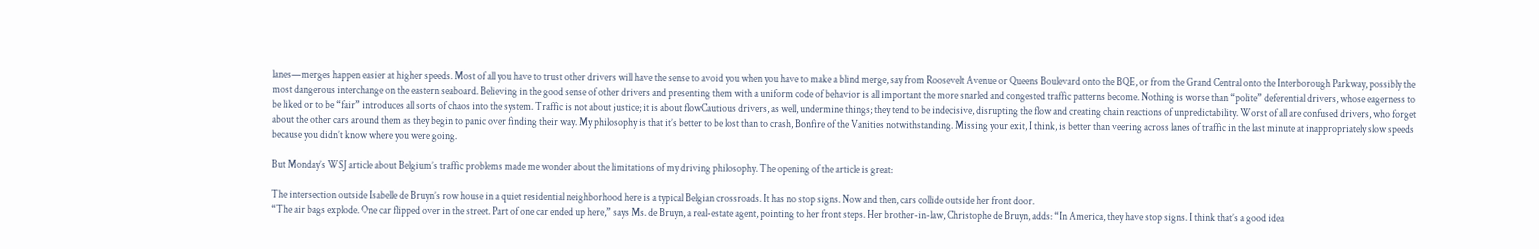lanes—merges happen easier at higher speeds. Most of all you have to trust other drivers will have the sense to avoid you when you have to make a blind merge, say from Roosevelt Avenue or Queens Boulevard onto the BQE, or from the Grand Central onto the Interborough Parkway, possibly the most dangerous interchange on the eastern seaboard. Believing in the good sense of other drivers and presenting them with a uniform code of behavior is all important the more snarled and congested traffic patterns become. Nothing is worse than “polite” deferential drivers, whose eagerness to be liked or to be “fair” introduces all sorts of chaos into the system. Traffic is not about justice; it is about flowCautious drivers, as well, undermine things; they tend to be indecisive, disrupting the flow and creating chain reactions of unpredictability. Worst of all are confused drivers, who forget about the other cars around them as they begin to panic over finding their way. My philosophy is that it’s better to be lost than to crash, Bonfire of the Vanities notwithstanding. Missing your exit, I think, is better than veering across lanes of traffic in the last minute at inappropriately slow speeds because you didn’t know where you were going.

But Monday’s WSJ article about Belgium’s traffic problems made me wonder about the limitations of my driving philosophy. The opening of the article is great:

The intersection outside Isabelle de Bruyn’s row house in a quiet residential neighborhood here is a typical Belgian crossroads. It has no stop signs. Now and then, cars collide outside her front door.
“The air bags explode. One car flipped over in the street. Part of one car ended up here,” says Ms. de Bruyn, a real-estate agent, pointing to her front steps. Her brother-in-law, Christophe de Bruyn, adds: “In America, they have stop signs. I think that’s a good idea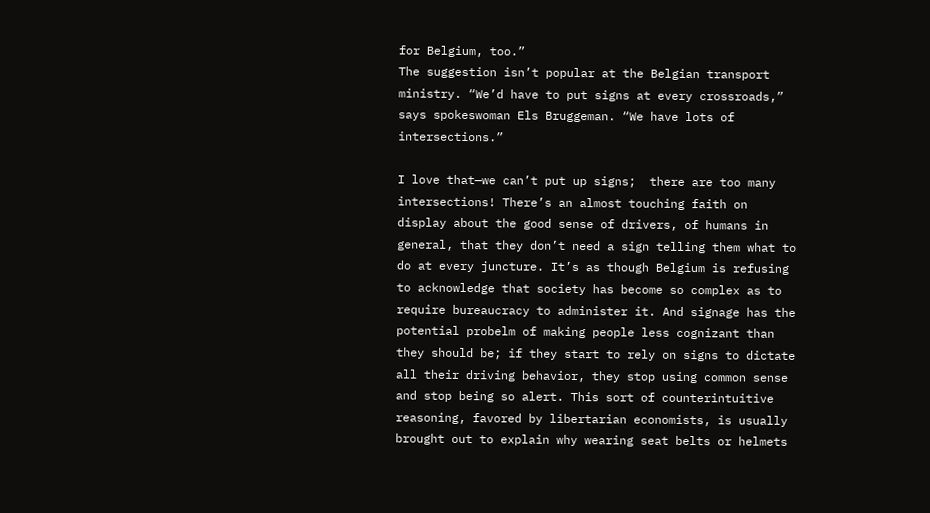for Belgium, too.”
The suggestion isn’t popular at the Belgian transport ministry. “We’d have to put signs at every crossroads,” says spokeswoman Els Bruggeman. “We have lots of intersections.”

I love that—we can’t put up signs;  there are too many intersections! There’s an almost touching faith on display about the good sense of drivers, of humans in general, that they don’t need a sign telling them what to do at every juncture. It’s as though Belgium is refusing to acknowledge that society has become so complex as to require bureaucracy to administer it. And signage has the potential probelm of making people less cognizant than they should be; if they start to rely on signs to dictate all their driving behavior, they stop using common sense and stop being so alert. This sort of counterintuitive reasoning, favored by libertarian economists, is usually brought out to explain why wearing seat belts or helmets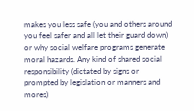makes you less safe (you and others around you feel safer and all let their guard down) or why social welfare programs generate moral hazards. Any kind of shared social responsibility (dictated by signs or prompted by legislation or manners and mores)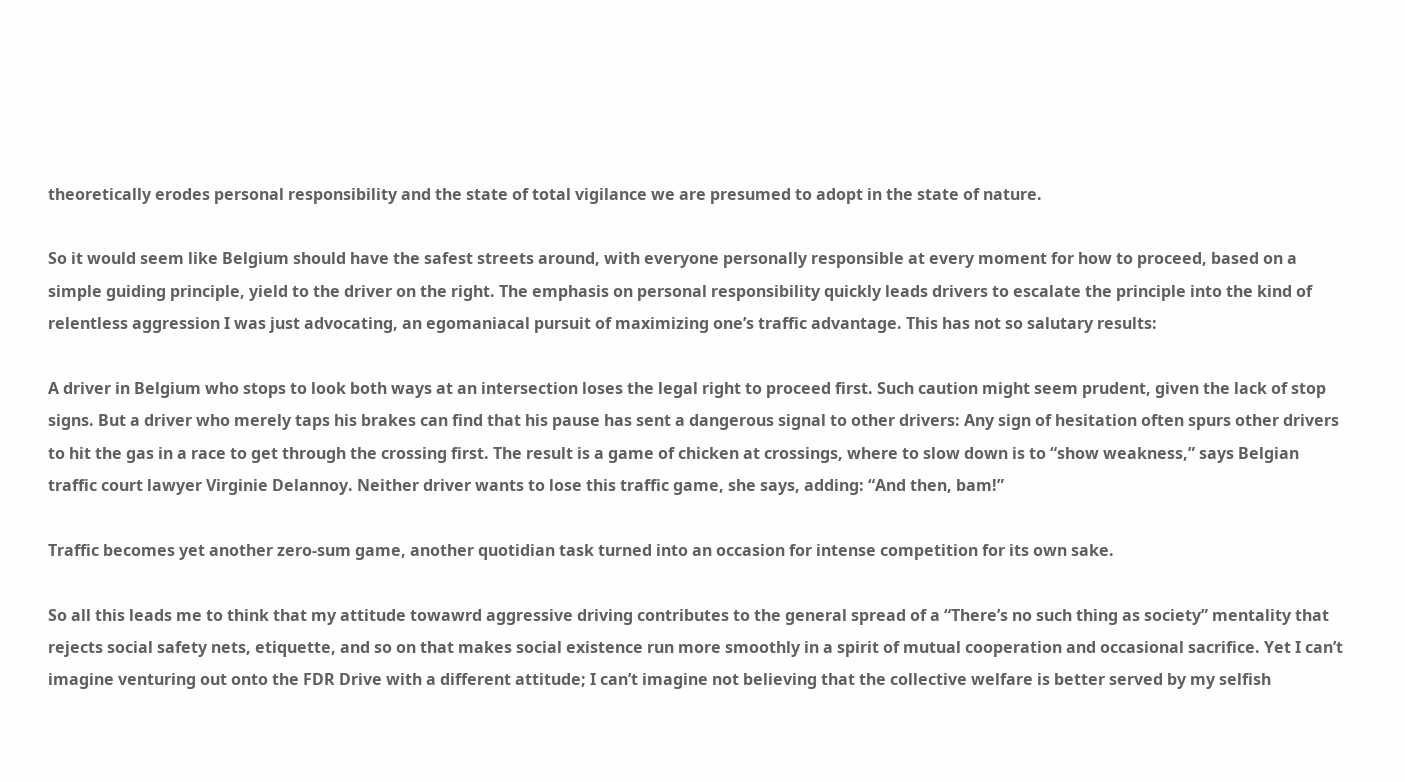theoretically erodes personal responsibility and the state of total vigilance we are presumed to adopt in the state of nature.

So it would seem like Belgium should have the safest streets around, with everyone personally responsible at every moment for how to proceed, based on a simple guiding principle, yield to the driver on the right. The emphasis on personal responsibility quickly leads drivers to escalate the principle into the kind of relentless aggression I was just advocating, an egomaniacal pursuit of maximizing one’s traffic advantage. This has not so salutary results:

A driver in Belgium who stops to look both ways at an intersection loses the legal right to proceed first. Such caution might seem prudent, given the lack of stop signs. But a driver who merely taps his brakes can find that his pause has sent a dangerous signal to other drivers: Any sign of hesitation often spurs other drivers to hit the gas in a race to get through the crossing first. The result is a game of chicken at crossings, where to slow down is to “show weakness,” says Belgian traffic court lawyer Virginie Delannoy. Neither driver wants to lose this traffic game, she says, adding: “And then, bam!”

Traffic becomes yet another zero-sum game, another quotidian task turned into an occasion for intense competition for its own sake.

So all this leads me to think that my attitude towawrd aggressive driving contributes to the general spread of a “There’s no such thing as society” mentality that rejects social safety nets, etiquette, and so on that makes social existence run more smoothly in a spirit of mutual cooperation and occasional sacrifice. Yet I can’t imagine venturing out onto the FDR Drive with a different attitude; I can’t imagine not believing that the collective welfare is better served by my selfish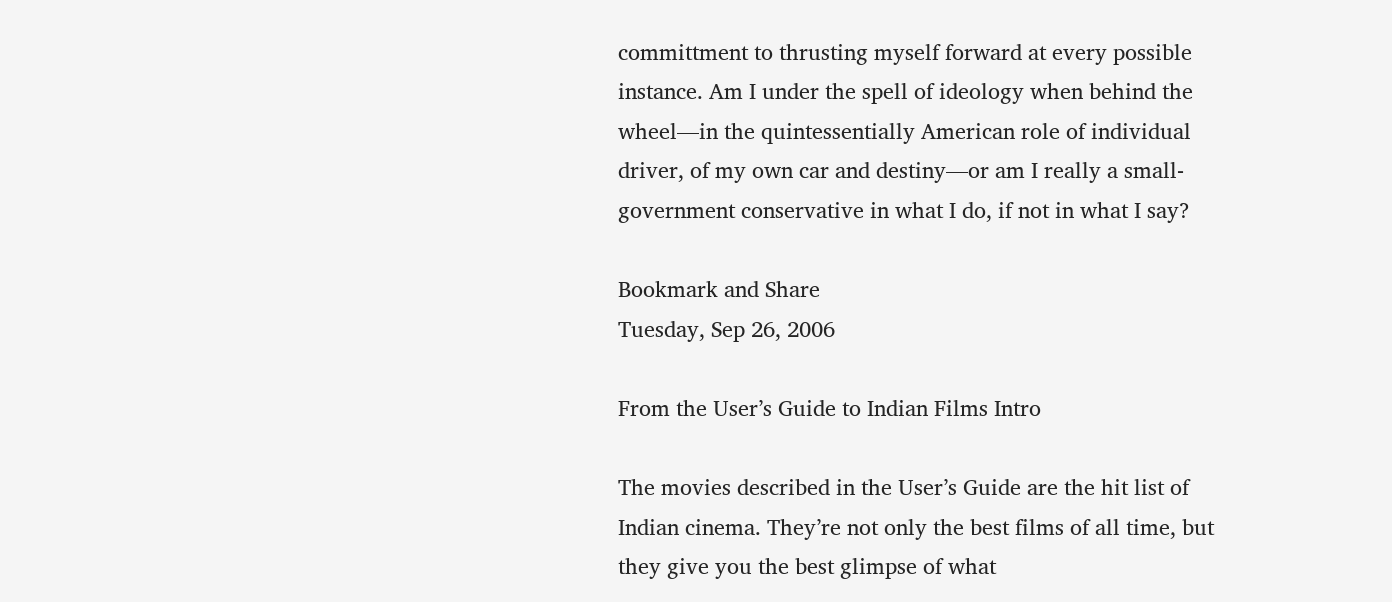committment to thrusting myself forward at every possible instance. Am I under the spell of ideology when behind the wheel—in the quintessentially American role of individual driver, of my own car and destiny—or am I really a small-government conservative in what I do, if not in what I say?

Bookmark and Share
Tuesday, Sep 26, 2006

From the User’s Guide to Indian Films Intro

The movies described in the User’s Guide are the hit list of Indian cinema. They’re not only the best films of all time, but they give you the best glimpse of what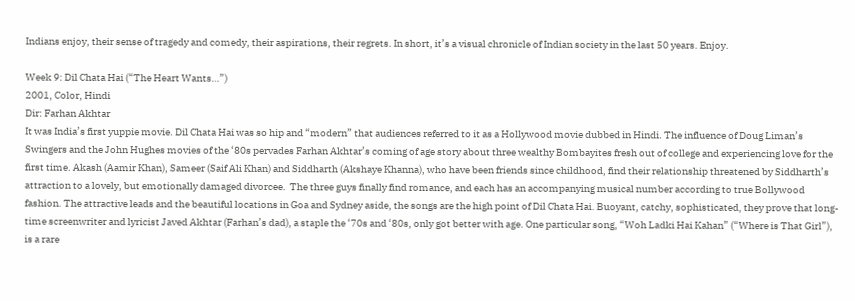Indians enjoy, their sense of tragedy and comedy, their aspirations, their regrets. In short, it’s a visual chronicle of Indian society in the last 50 years. Enjoy.

Week 9: Dil Chata Hai (“The Heart Wants…”)
2001, Color, Hindi
Dir: Farhan Akhtar
It was India’s first yuppie movie. Dil Chata Hai was so hip and “modern” that audiences referred to it as a Hollywood movie dubbed in Hindi. The influence of Doug Liman’s Swingers and the John Hughes movies of the ‘80s pervades Farhan Akhtar’s coming of age story about three wealthy Bombayites fresh out of college and experiencing love for the first time. Akash (Aamir Khan), Sameer (Saif Ali Khan) and Siddharth (Akshaye Khanna), who have been friends since childhood, find their relationship threatened by Siddharth’s attraction to a lovely, but emotionally damaged divorcee.  The three guys finally find romance, and each has an accompanying musical number according to true Bollywood fashion. The attractive leads and the beautiful locations in Goa and Sydney aside, the songs are the high point of Dil Chata Hai. Buoyant, catchy, sophisticated, they prove that long-time screenwriter and lyricist Javed Akhtar (Farhan’s dad), a staple the ‘70s and ‘80s, only got better with age. One particular song, “Woh Ladki Hai Kahan” (“Where is That Girl”), is a rare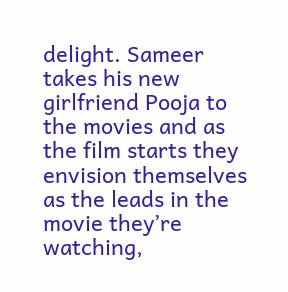delight. Sameer takes his new girlfriend Pooja to the movies and as the film starts they envision themselves as the leads in the movie they’re watching,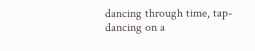dancing through time, tap-dancing on a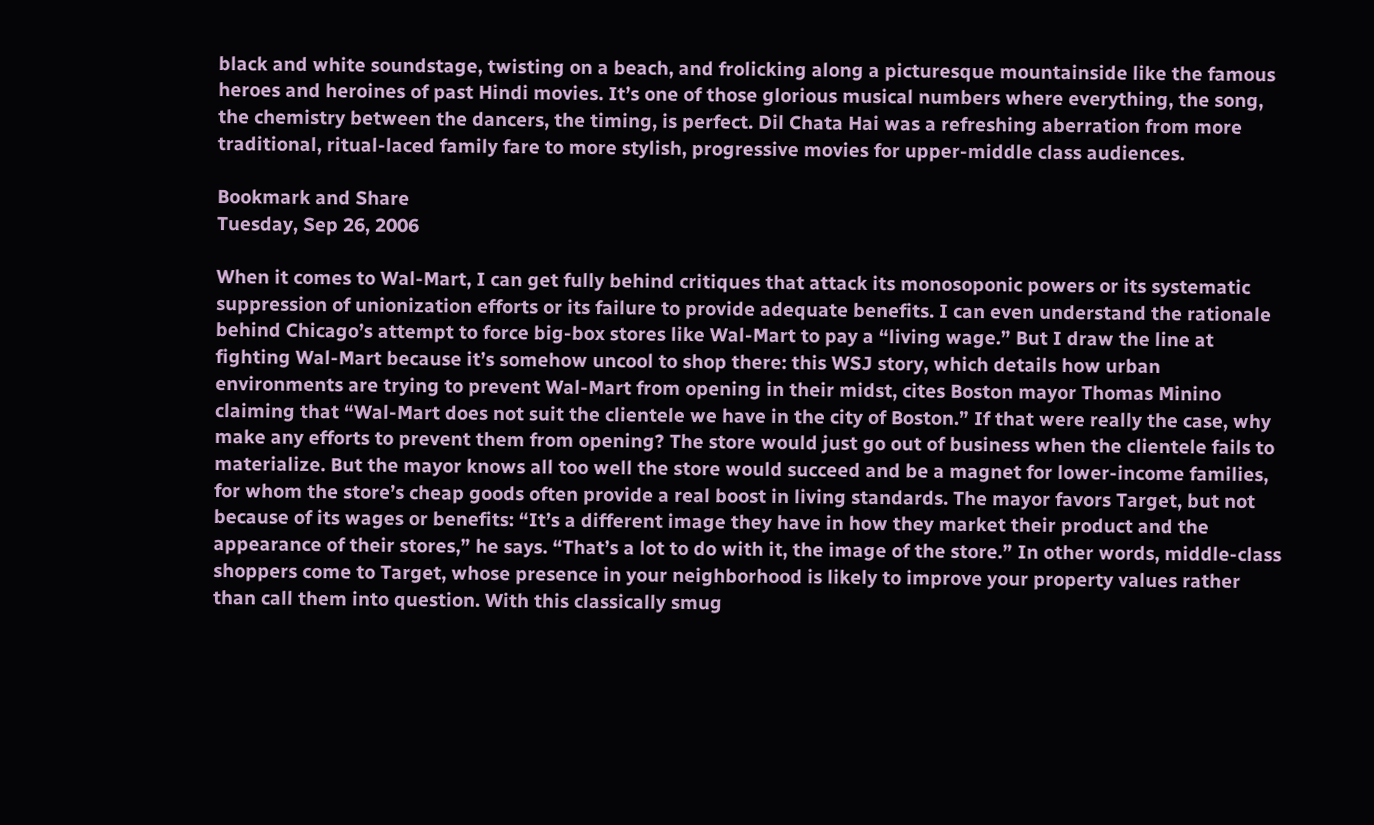black and white soundstage, twisting on a beach, and frolicking along a picturesque mountainside like the famous heroes and heroines of past Hindi movies. It’s one of those glorious musical numbers where everything, the song, the chemistry between the dancers, the timing, is perfect. Dil Chata Hai was a refreshing aberration from more traditional, ritual-laced family fare to more stylish, progressive movies for upper-middle class audiences.

Bookmark and Share
Tuesday, Sep 26, 2006

When it comes to Wal-Mart, I can get fully behind critiques that attack its monosoponic powers or its systematic suppression of unionization efforts or its failure to provide adequate benefits. I can even understand the rationale behind Chicago’s attempt to force big-box stores like Wal-Mart to pay a “living wage.” But I draw the line at fighting Wal-Mart because it’s somehow uncool to shop there: this WSJ story, which details how urban environments are trying to prevent Wal-Mart from opening in their midst, cites Boston mayor Thomas Minino claiming that “Wal-Mart does not suit the clientele we have in the city of Boston.” If that were really the case, why make any efforts to prevent them from opening? The store would just go out of business when the clientele fails to materialize. But the mayor knows all too well the store would succeed and be a magnet for lower-income families, for whom the store’s cheap goods often provide a real boost in living standards. The mayor favors Target, but not because of its wages or benefits: “It’s a different image they have in how they market their product and the appearance of their stores,” he says. “That’s a lot to do with it, the image of the store.” In other words, middle-class shoppers come to Target, whose presence in your neighborhood is likely to improve your property values rather than call them into question. With this classically smug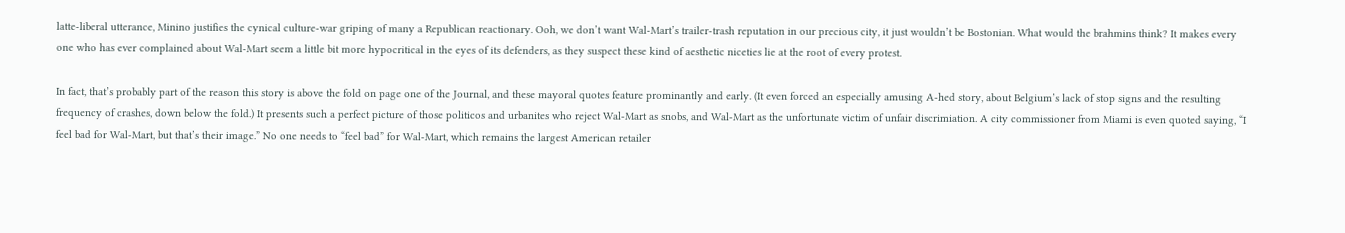latte-liberal utterance, Minino justifies the cynical culture-war griping of many a Republican reactionary. Ooh, we don’t want Wal-Mart’s trailer-trash reputation in our precious city, it just wouldn’t be Bostonian. What would the brahmins think? It makes every one who has ever complained about Wal-Mart seem a little bit more hypocritical in the eyes of its defenders, as they suspect these kind of aesthetic niceties lie at the root of every protest.

In fact, that’s probably part of the reason this story is above the fold on page one of the Journal, and these mayoral quotes feature prominantly and early. (It even forced an especially amusing A-hed story, about Belgium’s lack of stop signs and the resulting frequency of crashes, down below the fold.) It presents such a perfect picture of those politicos and urbanites who reject Wal-Mart as snobs, and Wal-Mart as the unfortunate victim of unfair discrimiation. A city commissioner from Miami is even quoted saying, “I feel bad for Wal-Mart, but that’s their image.” No one needs to “feel bad” for Wal-Mart, which remains the largest American retailer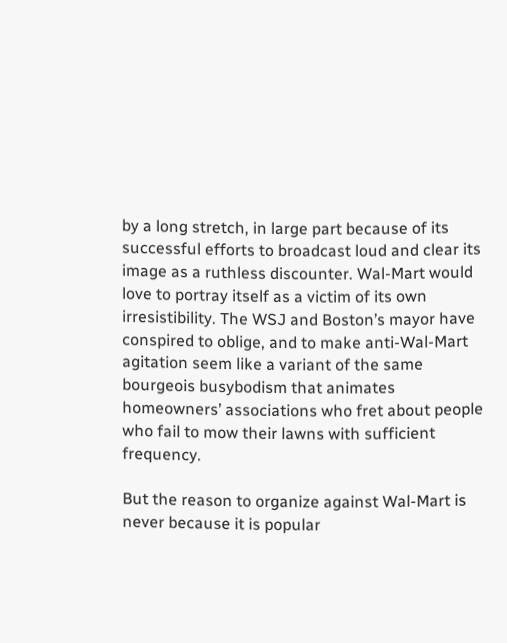by a long stretch, in large part because of its successful efforts to broadcast loud and clear its image as a ruthless discounter. Wal-Mart would love to portray itself as a victim of its own irresistibility. The WSJ and Boston’s mayor have conspired to oblige, and to make anti-Wal-Mart agitation seem like a variant of the same bourgeois busybodism that animates homeowners’ associations who fret about people who fail to mow their lawns with sufficient frequency.

But the reason to organize against Wal-Mart is never because it is popular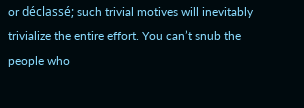or déclassé; such trivial motives will inevitably trivialize the entire effort. You can’t snub the people who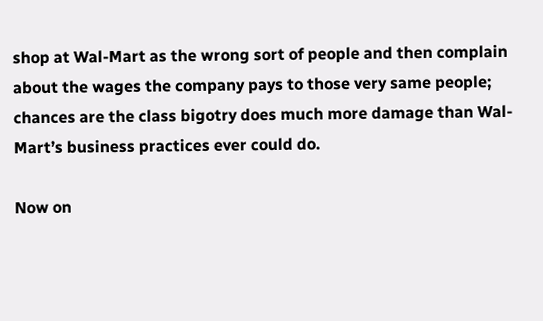shop at Wal-Mart as the wrong sort of people and then complain about the wages the company pays to those very same people; chances are the class bigotry does much more damage than Wal-Mart’s business practices ever could do.

Now on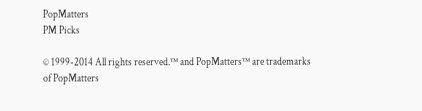PopMatters
PM Picks

© 1999-2014 All rights reserved.™ and PopMatters™ are trademarks
of PopMatters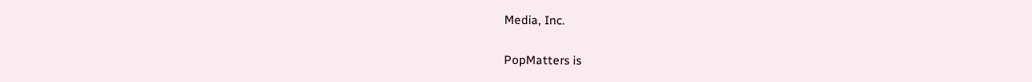Media, Inc.

PopMatters is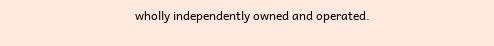wholly independently owned and operated.